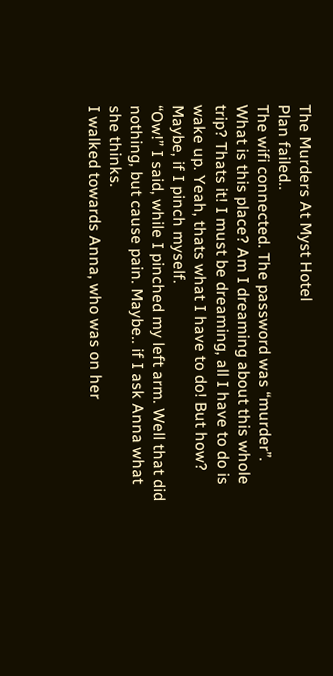The Murders At Myst Hotel
Plan failed..
The wifi connected. The password was “murder”. What is this place? Am I dreaming about this whole trip? Thats it! I must be dreaming, all I have to do is wake up. Yeah, thats what I have to do! But how? Maybe, if I pinch myself.
“Ow!” I said, while I pinched my left arm. Well that did nothing, but cause pain. Maybe.. if I ask Anna what she thinks.
I walked towards Anna, who was on her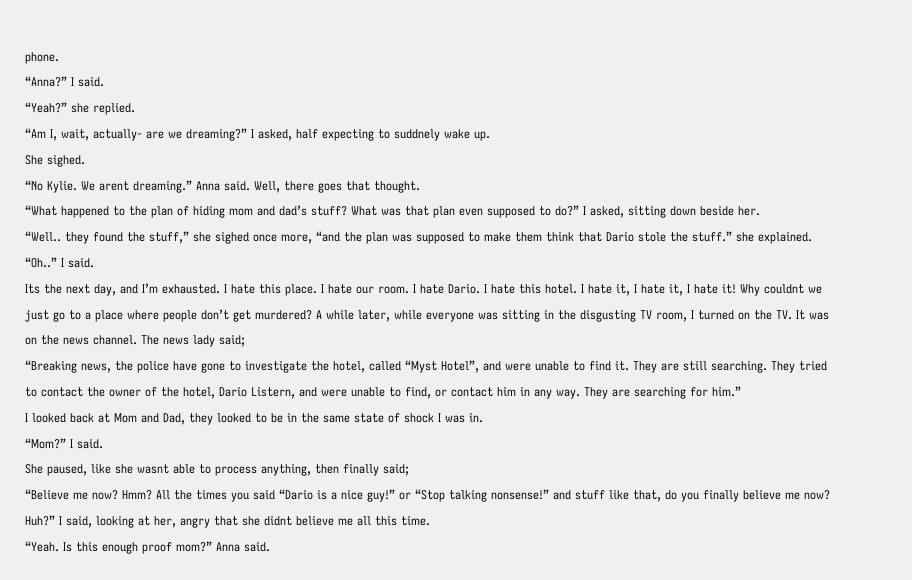phone.
“Anna?” I said.
“Yeah?” she replied.
“Am I, wait, actually- are we dreaming?” I asked, half expecting to suddnely wake up.
She sighed.
“No Kylie. We arent dreaming.” Anna said. Well, there goes that thought.
“What happened to the plan of hiding mom and dad’s stuff? What was that plan even supposed to do?” I asked, sitting down beside her.
“Well.. they found the stuff,” she sighed once more, “and the plan was supposed to make them think that Dario stole the stuff.” she explained.
“Oh..” I said.
Its the next day, and I’m exhausted. I hate this place. I hate our room. I hate Dario. I hate this hotel. I hate it, I hate it, I hate it! Why couldnt we just go to a place where people don’t get murdered? A while later, while everyone was sitting in the disgusting TV room, I turned on the TV. It was on the news channel. The news lady said;
“Breaking news, the police have gone to investigate the hotel, called “Myst Hotel”, and were unable to find it. They are still searching. They tried to contact the owner of the hotel, Dario Listern, and were unable to find, or contact him in any way. They are searching for him.”
I looked back at Mom and Dad, they looked to be in the same state of shock I was in.
“Mom?” I said.
She paused, like she wasnt able to process anything, then finally said;
“Believe me now? Hmm? All the times you said “Dario is a nice guy!” or “Stop talking nonsense!” and stuff like that, do you finally believe me now? Huh?” I said, looking at her, angry that she didnt believe me all this time.
“Yeah. Is this enough proof mom?” Anna said.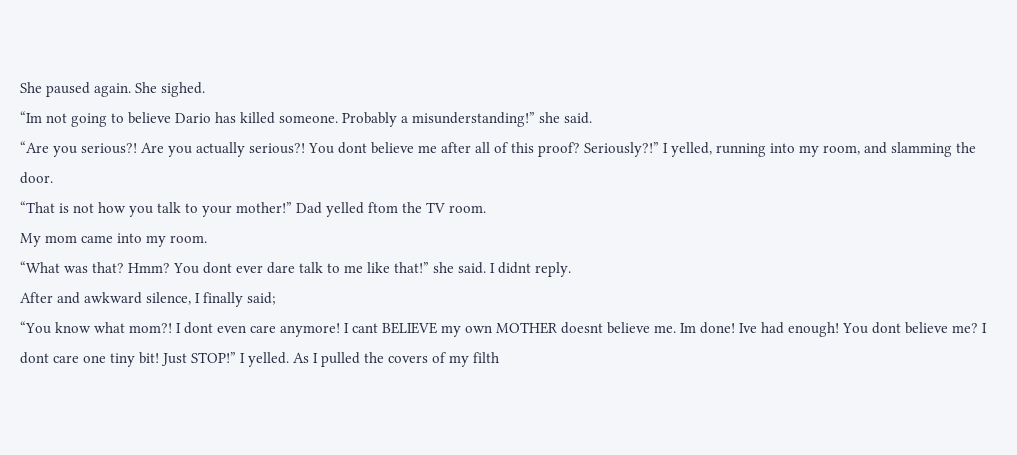She paused again. She sighed.
“Im not going to believe Dario has killed someone. Probably a misunderstanding!” she said.
“Are you serious?! Are you actually serious?! You dont believe me after all of this proof? Seriously?!” I yelled, running into my room, and slamming the door.
“That is not how you talk to your mother!” Dad yelled ftom the TV room.
My mom came into my room.
“What was that? Hmm? You dont ever dare talk to me like that!” she said. I didnt reply.
After and awkward silence, I finally said;
“You know what mom?! I dont even care anymore! I cant BELIEVE my own MOTHER doesnt believe me. Im done! Ive had enough! You dont believe me? I dont care one tiny bit! Just STOP!” I yelled. As I pulled the covers of my filth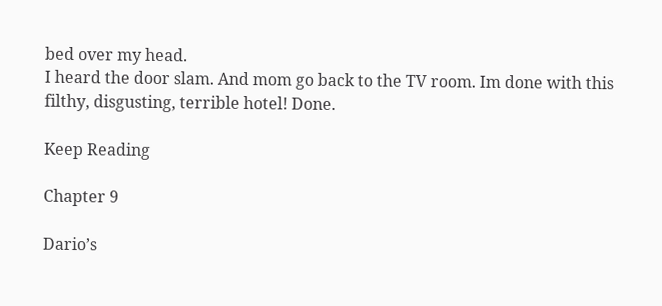bed over my head.
I heard the door slam. And mom go back to the TV room. Im done with this filthy, disgusting, terrible hotel! Done.

Keep Reading

Chapter 9

Dario’s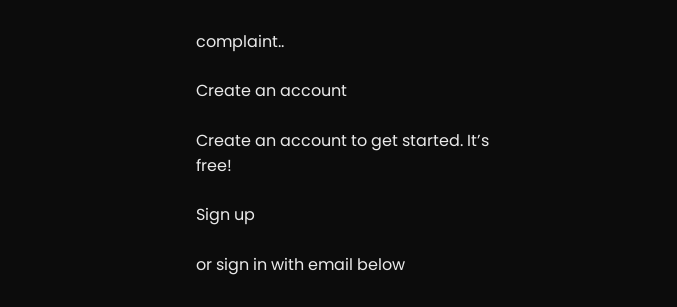complaint..

Create an account

Create an account to get started. It’s free!

Sign up

or sign in with email below